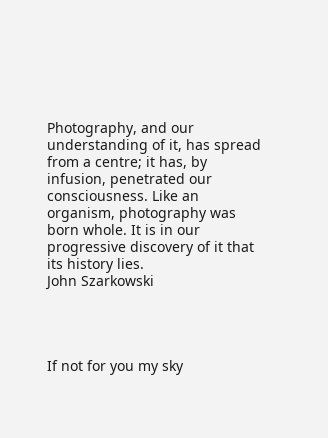Photography, and our understanding of it, has spread from a centre; it has, by infusion, penetrated our consciousness. Like an organism, photography was born whole. It is in our progressive discovery of it that its history lies.
John Szarkowski




If not for you my sky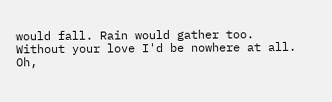would fall. Rain would gather too.
Without your love I'd be nowhere at all.
Oh,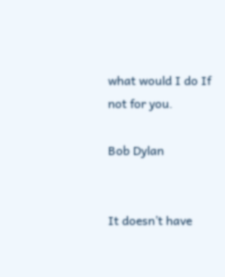what would I do If not for you.

Bob Dylan


It doesn’t have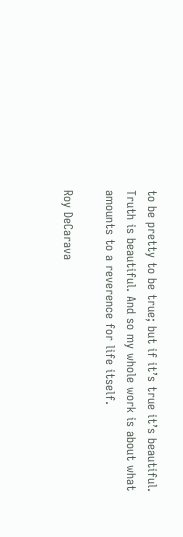to be pretty to be true; but if it’s true it’s beautiful. Truth is beautiful. And so my whole work is about what amounts to a reverence for life itself.

Roy DeCarava